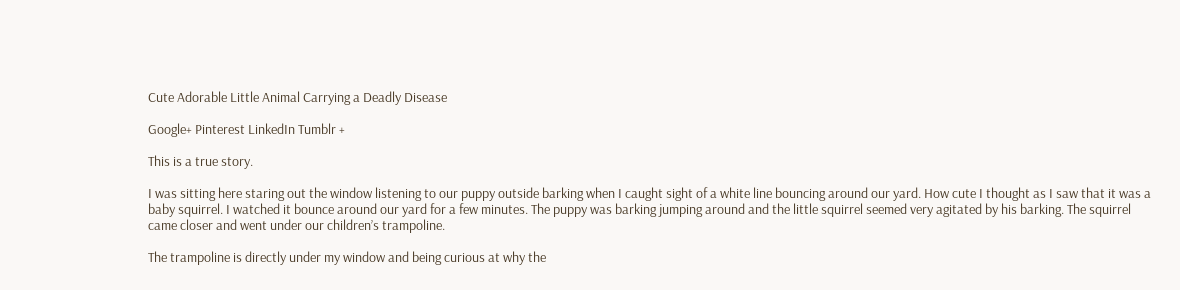Cute Adorable Little Animal Carrying a Deadly Disease

Google+ Pinterest LinkedIn Tumblr +

This is a true story.

I was sitting here staring out the window listening to our puppy outside barking when I caught sight of a white line bouncing around our yard. How cute I thought as I saw that it was a baby squirrel. I watched it bounce around our yard for a few minutes. The puppy was barking jumping around and the little squirrel seemed very agitated by his barking. The squirrel came closer and went under our children’s trampoline.

The trampoline is directly under my window and being curious at why the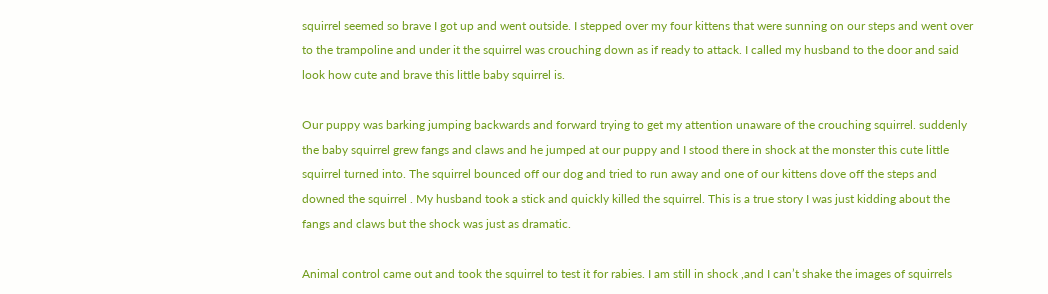squirrel seemed so brave I got up and went outside. I stepped over my four kittens that were sunning on our steps and went over to the trampoline and under it the squirrel was crouching down as if ready to attack. I called my husband to the door and said look how cute and brave this little baby squirrel is.

Our puppy was barking jumping backwards and forward trying to get my attention unaware of the crouching squirrel. suddenly the baby squirrel grew fangs and claws and he jumped at our puppy and I stood there in shock at the monster this cute little squirrel turned into. The squirrel bounced off our dog and tried to run away and one of our kittens dove off the steps and downed the squirrel . My husband took a stick and quickly killed the squirrel. This is a true story I was just kidding about the fangs and claws but the shock was just as dramatic.

Animal control came out and took the squirrel to test it for rabies. I am still in shock ,and I can’t shake the images of squirrels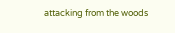attacking from the woods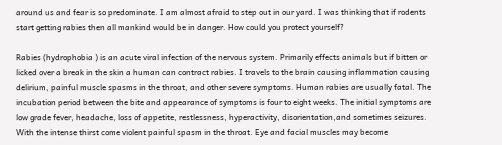around us and fear is so predominate. I am almost afraid to step out in our yard. I was thinking that if rodents start getting rabies then all mankind would be in danger. How could you protect yourself?

Rabies (hydrophobia ) is an acute viral infection of the nervous system. Primarily effects animals but if bitten or licked over a break in the skin a human can contract rabies. I travels to the brain causing inflammation causing delirium, painful muscle spasms in the throat, and other severe symptoms. Human rabies are usually fatal. The incubation period between the bite and appearance of symptoms is four to eight weeks. The initial symptoms are low grade fever, headache, loss of appetite, restlessness, hyperactivity, disorientation,and sometimes seizures. With the intense thirst come violent painful spasm in the throat. Eye and facial muscles may become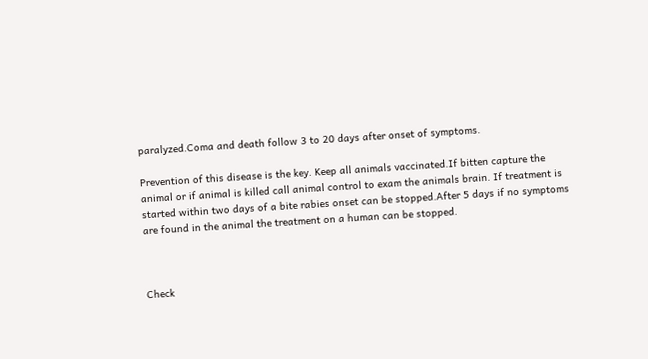paralyzed.Coma and death follow 3 to 20 days after onset of symptoms.

Prevention of this disease is the key. Keep all animals vaccinated.If bitten capture the animal or if animal is killed call animal control to exam the animals brain. If treatment is started within two days of a bite rabies onset can be stopped.After 5 days if no symptoms are found in the animal the treatment on a human can be stopped.



Check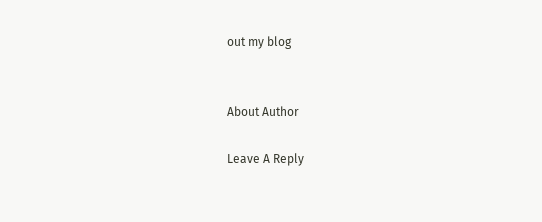out my blog


About Author

Leave A Reply